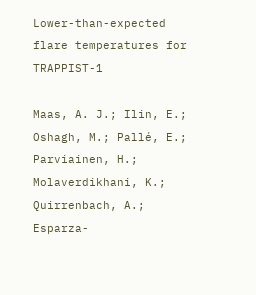Lower-than-expected flare temperatures for TRAPPIST-1

Maas, A. J.; Ilin, E.; Oshagh, M.; Pallé, E.; Parviainen, H.; Molaverdikhani, K.; Quirrenbach, A.; Esparza-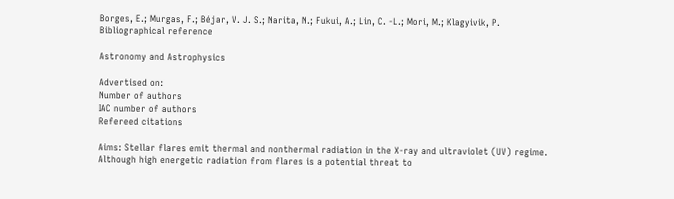Borges, E.; Murgas, F.; Béjar, V. J. S.; Narita, N.; Fukui, A.; Lin, C. -L.; Mori, M.; Klagyivik, P.
Bibliographical reference

Astronomy and Astrophysics

Advertised on:
Number of authors
IAC number of authors
Refereed citations

Aims: Stellar flares emit thermal and nonthermal radiation in the X-ray and ultraviolet (UV) regime. Although high energetic radiation from flares is a potential threat to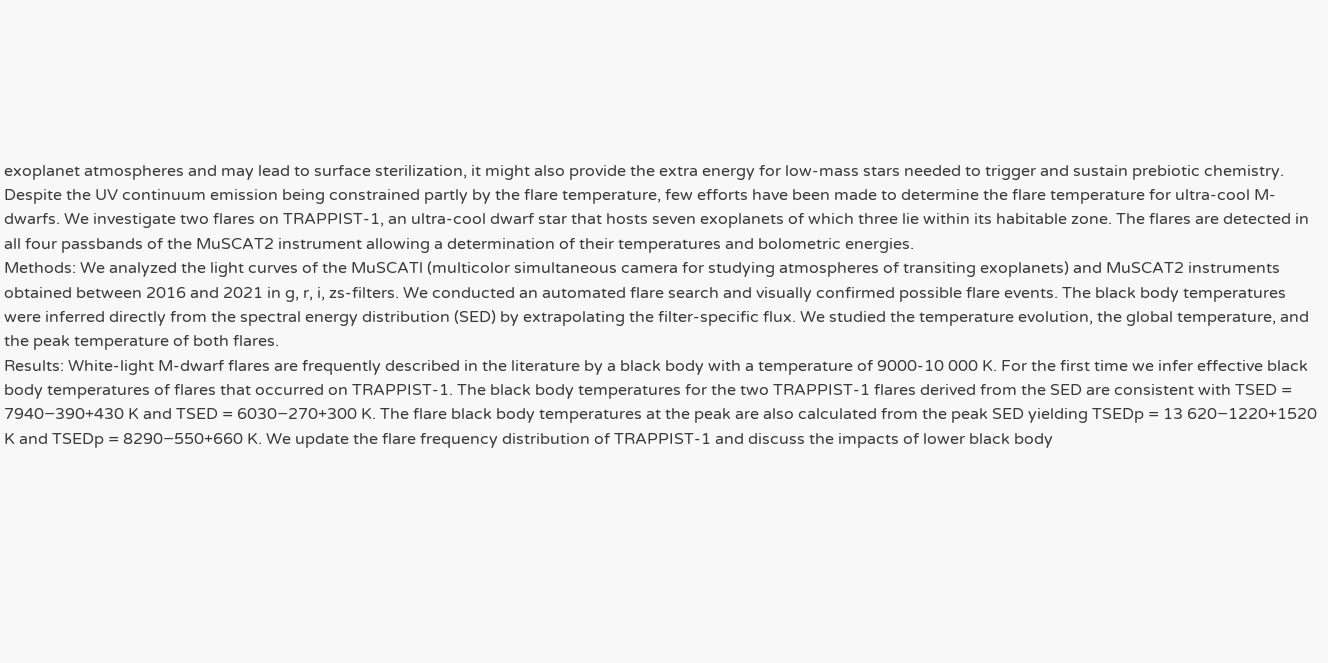exoplanet atmospheres and may lead to surface sterilization, it might also provide the extra energy for low-mass stars needed to trigger and sustain prebiotic chemistry. Despite the UV continuum emission being constrained partly by the flare temperature, few efforts have been made to determine the flare temperature for ultra-cool M-dwarfs. We investigate two flares on TRAPPIST-1, an ultra-cool dwarf star that hosts seven exoplanets of which three lie within its habitable zone. The flares are detected in all four passbands of the MuSCAT2 instrument allowing a determination of their temperatures and bolometric energies.
Methods: We analyzed the light curves of the MuSCATl (multicolor simultaneous camera for studying atmospheres of transiting exoplanets) and MuSCAT2 instruments obtained between 2016 and 2021 in g, r, i, zs-filters. We conducted an automated flare search and visually confirmed possible flare events. The black body temperatures were inferred directly from the spectral energy distribution (SED) by extrapolating the filter-specific flux. We studied the temperature evolution, the global temperature, and the peak temperature of both flares.
Results: White-light M-dwarf flares are frequently described in the literature by a black body with a temperature of 9000-10 000 K. For the first time we infer effective black body temperatures of flares that occurred on TRAPPIST-1. The black body temperatures for the two TRAPPIST-1 flares derived from the SED are consistent with TSED = 7940−390+430 K and TSED = 6030−270+300 K. The flare black body temperatures at the peak are also calculated from the peak SED yielding TSEDp = 13 620−1220+1520 K and TSEDp = 8290−550+660 K. We update the flare frequency distribution of TRAPPIST-1 and discuss the impacts of lower black body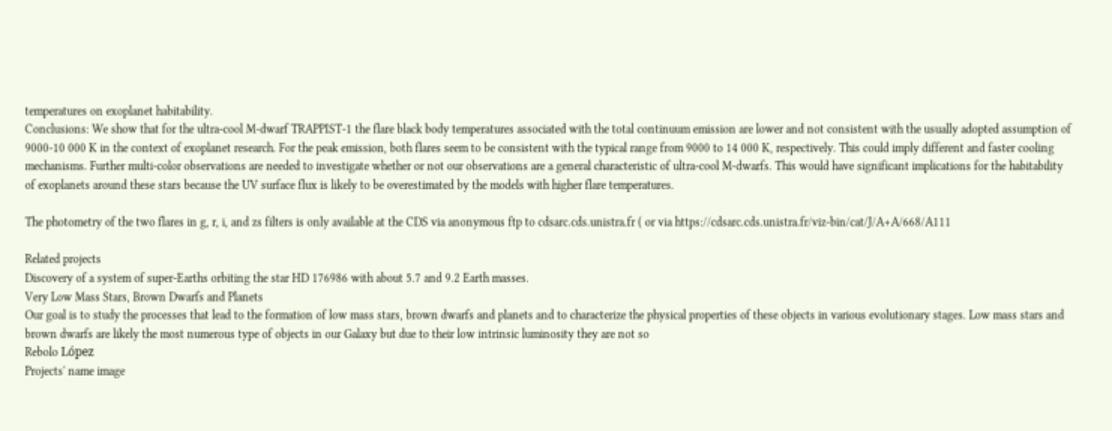temperatures on exoplanet habitability.
Conclusions: We show that for the ultra-cool M-dwarf TRAPPIST-1 the flare black body temperatures associated with the total continuum emission are lower and not consistent with the usually adopted assumption of 9000-10 000 K in the context of exoplanet research. For the peak emission, both flares seem to be consistent with the typical range from 9000 to 14 000 K, respectively. This could imply different and faster cooling mechanisms. Further multi-color observations are needed to investigate whether or not our observations are a general characteristic of ultra-cool M-dwarfs. This would have significant implications for the habitability of exoplanets around these stars because the UV surface flux is likely to be overestimated by the models with higher flare temperatures.

The photometry of the two flares in g, r, i, and zs filters is only available at the CDS via anonymous ftp to cdsarc.cds.unistra.fr ( or via https://cdsarc.cds.unistra.fr/viz-bin/cat/J/A+A/668/A111

Related projects
Discovery of a system of super-Earths orbiting the star HD 176986 with about 5.7 and 9.2 Earth masses.
Very Low Mass Stars, Brown Dwarfs and Planets
Our goal is to study the processes that lead to the formation of low mass stars, brown dwarfs and planets and to characterize the physical properties of these objects in various evolutionary stages. Low mass stars and brown dwarfs are likely the most numerous type of objects in our Galaxy but due to their low intrinsic luminosity they are not so
Rebolo López
Projects' name image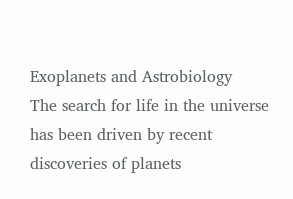Exoplanets and Astrobiology
The search for life in the universe has been driven by recent discoveries of planets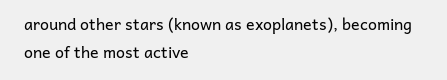around other stars (known as exoplanets), becoming one of the most active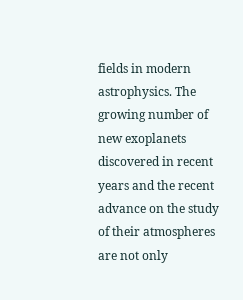fields in modern astrophysics. The growing number of new exoplanets discovered in recent years and the recent advance on the study of their atmospheres are not only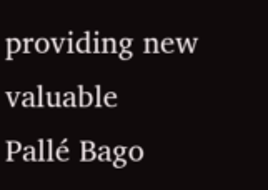providing new valuable
Pallé Bago